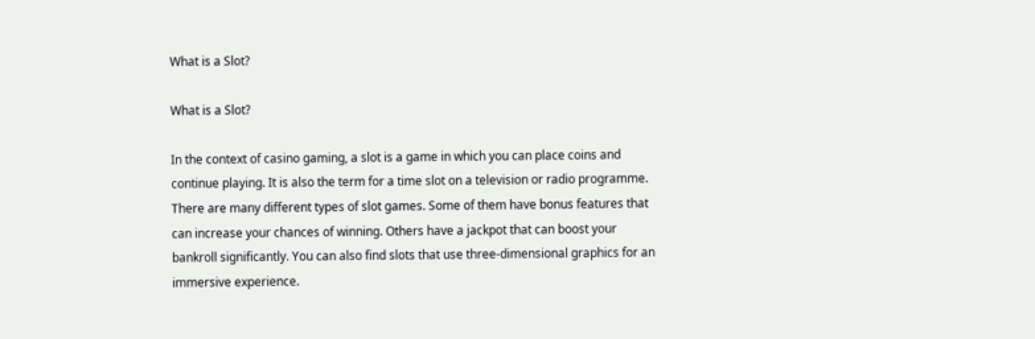What is a Slot?

What is a Slot?

In the context of casino gaming, a slot is a game in which you can place coins and continue playing. It is also the term for a time slot on a television or radio programme. There are many different types of slot games. Some of them have bonus features that can increase your chances of winning. Others have a jackpot that can boost your bankroll significantly. You can also find slots that use three-dimensional graphics for an immersive experience.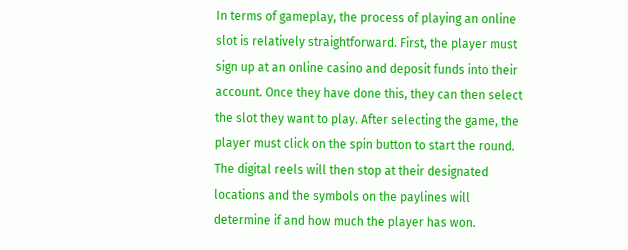In terms of gameplay, the process of playing an online slot is relatively straightforward. First, the player must sign up at an online casino and deposit funds into their account. Once they have done this, they can then select the slot they want to play. After selecting the game, the player must click on the spin button to start the round. The digital reels will then stop at their designated locations and the symbols on the paylines will determine if and how much the player has won.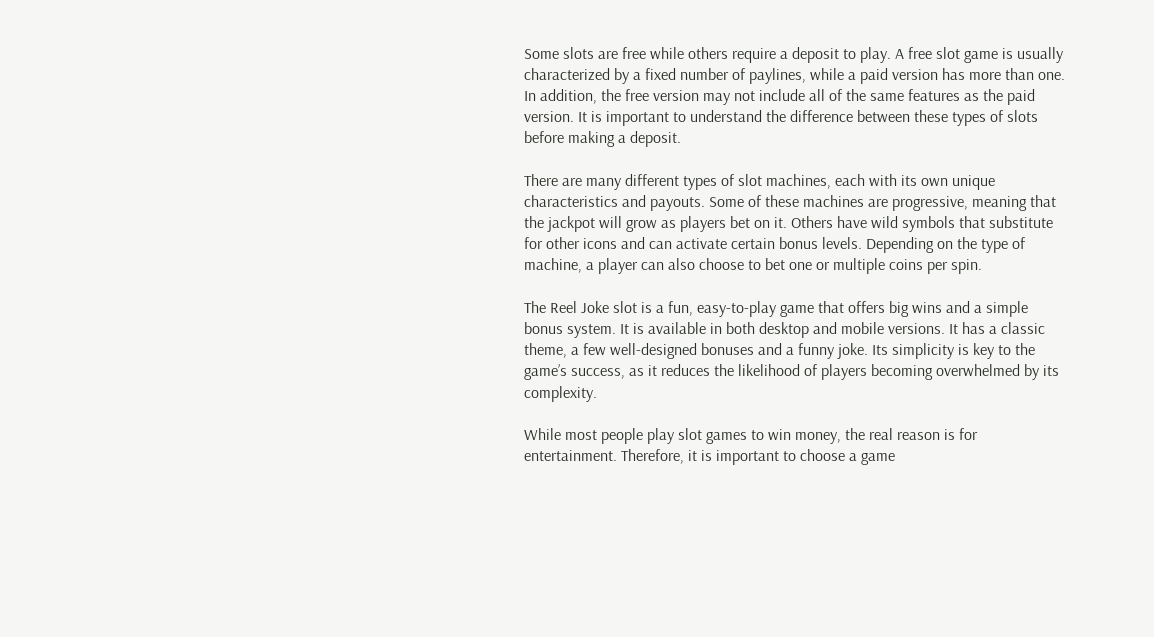Some slots are free while others require a deposit to play. A free slot game is usually characterized by a fixed number of paylines, while a paid version has more than one. In addition, the free version may not include all of the same features as the paid version. It is important to understand the difference between these types of slots before making a deposit.

There are many different types of slot machines, each with its own unique characteristics and payouts. Some of these machines are progressive, meaning that the jackpot will grow as players bet on it. Others have wild symbols that substitute for other icons and can activate certain bonus levels. Depending on the type of machine, a player can also choose to bet one or multiple coins per spin.

The Reel Joke slot is a fun, easy-to-play game that offers big wins and a simple bonus system. It is available in both desktop and mobile versions. It has a classic theme, a few well-designed bonuses and a funny joke. Its simplicity is key to the game’s success, as it reduces the likelihood of players becoming overwhelmed by its complexity.

While most people play slot games to win money, the real reason is for entertainment. Therefore, it is important to choose a game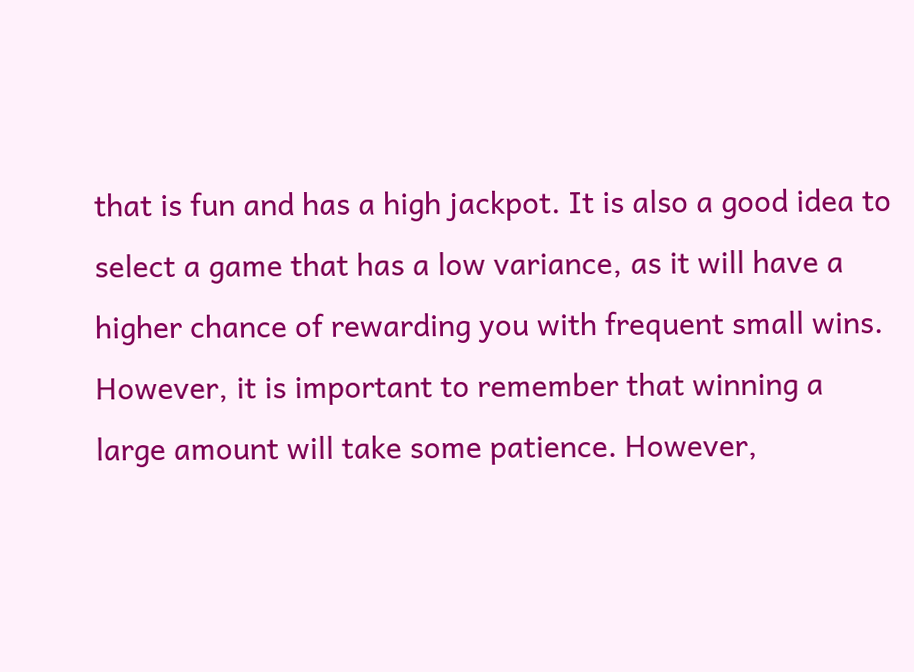that is fun and has a high jackpot. It is also a good idea to select a game that has a low variance, as it will have a higher chance of rewarding you with frequent small wins. However, it is important to remember that winning a large amount will take some patience. However,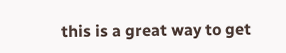this is a great way to get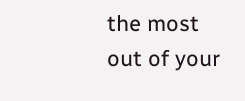the most out of your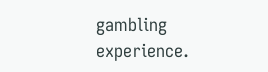gambling experience.